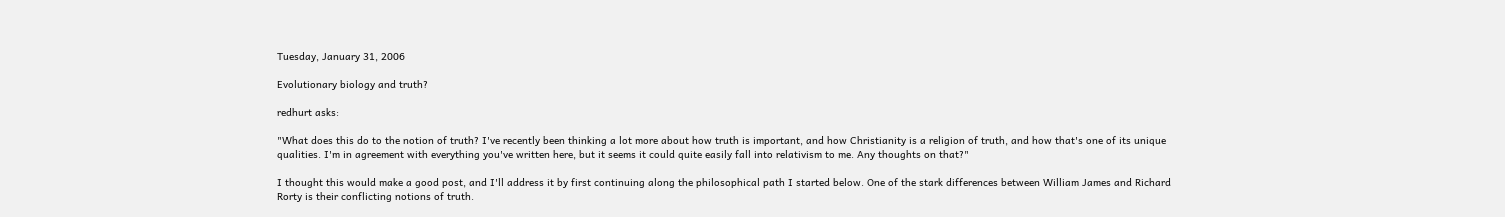Tuesday, January 31, 2006

Evolutionary biology and truth?

redhurt asks:

"What does this do to the notion of truth? I've recently been thinking a lot more about how truth is important, and how Christianity is a religion of truth, and how that's one of its unique qualities. I'm in agreement with everything you've written here, but it seems it could quite easily fall into relativism to me. Any thoughts on that?"

I thought this would make a good post, and I'll address it by first continuing along the philosophical path I started below. One of the stark differences between William James and Richard Rorty is their conflicting notions of truth.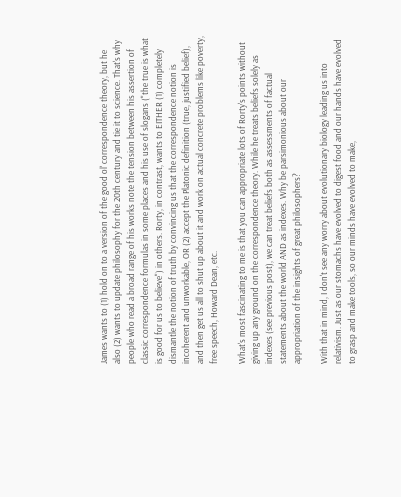James wants to (1) hold on to a version of the good ol' correspondence theory, but he also (2) wants to update philosophy for the 20th century and tie it to science. That's why people who read a broad range of his works note the tension between his assertion of classic correspondence formulas in some places and his use of slogans ("the true is what is good for us to believe") in others. Rorty, in contrast, wants to EITHER (1) completely dismantle the notion of truth by convincing us that the correspondence notion is incoherent and unworkable, OR (2) accept the Platonic definition (true, justified belief), and then get us all to shut up about it and work on actual concrete problems like poverty, free speech, Howard Dean, etc.

What's most fascinating to me is that you can appropriate lots of Rorty's points without giving up any ground on the correspondence theory. While he treats beliefs solely as indexes (see previous post), we can treat beliefs both as assessments of factual statements about the world AND as indexes. Why be parsimonious about our appropriation of the insights of great philosophers?

With that in mind, I don't see any worry about evolutionary biology leading us into relativism. Just as our stomachs have evolved to digest food and our hands have evolved to grasp and make tools, so our minds have evolved to make,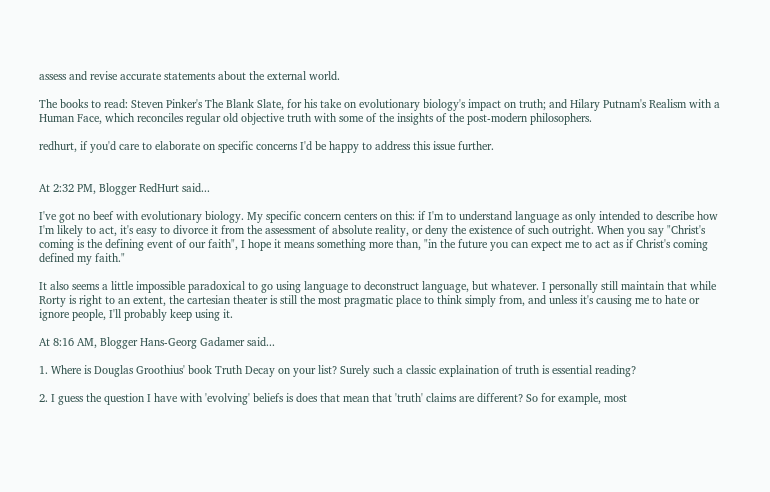assess and revise accurate statements about the external world.

The books to read: Steven Pinker's The Blank Slate, for his take on evolutionary biology's impact on truth; and Hilary Putnam's Realism with a Human Face, which reconciles regular old objective truth with some of the insights of the post-modern philosophers.

redhurt, if you'd care to elaborate on specific concerns I'd be happy to address this issue further.


At 2:32 PM, Blogger RedHurt said...

I've got no beef with evolutionary biology. My specific concern centers on this: if I'm to understand language as only intended to describe how I'm likely to act, it's easy to divorce it from the assessment of absolute reality, or deny the existence of such outright. When you say "Christ's coming is the defining event of our faith", I hope it means something more than, "in the future you can expect me to act as if Christ's coming defined my faith."

It also seems a little impossible paradoxical to go using language to deconstruct language, but whatever. I personally still maintain that while Rorty is right to an extent, the cartesian theater is still the most pragmatic place to think simply from, and unless it's causing me to hate or ignore people, I'll probably keep using it.

At 8:16 AM, Blogger Hans-Georg Gadamer said...

1. Where is Douglas Groothius' book Truth Decay on your list? Surely such a classic explaination of truth is essential reading?

2. I guess the question I have with 'evolving' beliefs is does that mean that 'truth' claims are different? So for example, most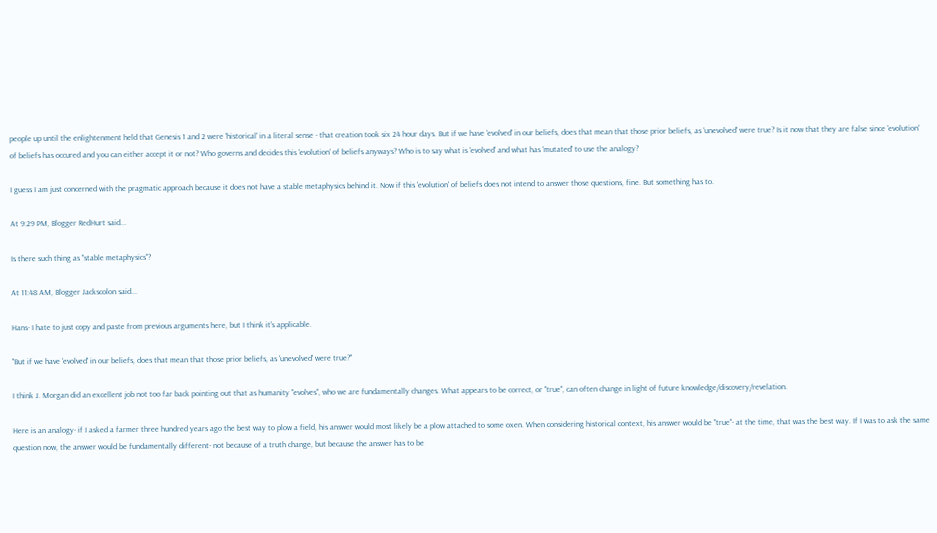people up until the enlightenment held that Genesis 1 and 2 were 'historical' in a literal sense - that creation took six 24 hour days. But if we have 'evolved' in our beliefs, does that mean that those prior beliefs, as 'unevolved' were true? Is it now that they are false since 'evolution' of beliefs has occured and you can either accept it or not? Who governs and decides this 'evolution' of beliefs anyways? Who is to say what is 'evolved' and what has 'mutated' to use the analogy?

I guess I am just concerned with the pragmatic approach because it does not have a stable metaphysics behind it. Now if this 'evolution' of beliefs does not intend to answer those questions, fine. But something has to.

At 9:29 PM, Blogger RedHurt said...

Is there such thing as "stable metaphysics"?

At 11:48 AM, Blogger Jackscolon said...

Hans- I hate to just copy and paste from previous arguments here, but I think it's applicable.

"But if we have 'evolved' in our beliefs, does that mean that those prior beliefs, as 'unevolved' were true?"

I think J. Morgan did an excellent job not too far back pointing out that as humanity "evolves", who we are fundamentally changes. What appears to be correct, or "true", can often change in light of future knowledge/discovery/revelation.

Here is an analogy- if I asked a farmer three hundred years ago the best way to plow a field, his answer would most likely be a plow attached to some oxen. When considering historical context, his answer would be "true"- at the time, that was the best way. If I was to ask the same question now, the answer would be fundamentally different- not because of a truth change, but because the answer has to be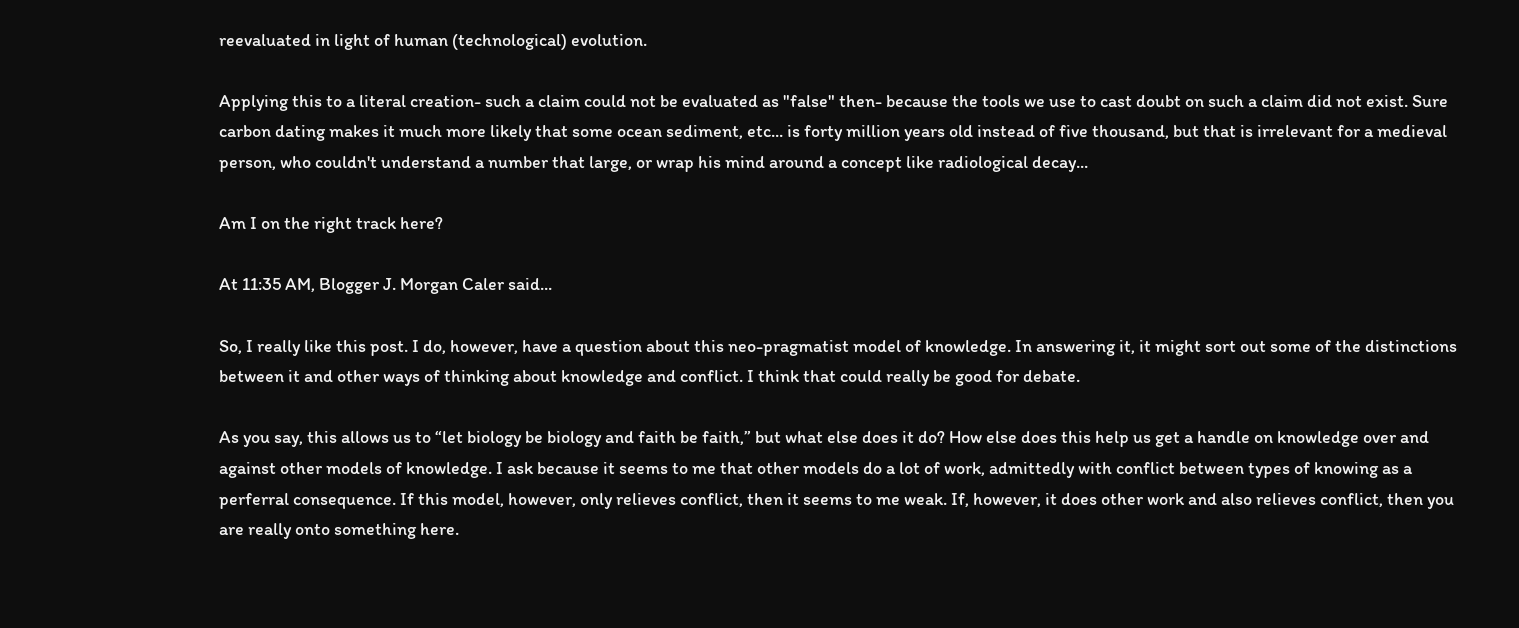reevaluated in light of human (technological) evolution.

Applying this to a literal creation- such a claim could not be evaluated as "false" then- because the tools we use to cast doubt on such a claim did not exist. Sure carbon dating makes it much more likely that some ocean sediment, etc... is forty million years old instead of five thousand, but that is irrelevant for a medieval person, who couldn't understand a number that large, or wrap his mind around a concept like radiological decay...

Am I on the right track here?

At 11:35 AM, Blogger J. Morgan Caler said...

So, I really like this post. I do, however, have a question about this neo-pragmatist model of knowledge. In answering it, it might sort out some of the distinctions between it and other ways of thinking about knowledge and conflict. I think that could really be good for debate.

As you say, this allows us to “let biology be biology and faith be faith,” but what else does it do? How else does this help us get a handle on knowledge over and against other models of knowledge. I ask because it seems to me that other models do a lot of work, admittedly with conflict between types of knowing as a perferral consequence. If this model, however, only relieves conflict, then it seems to me weak. If, however, it does other work and also relieves conflict, then you are really onto something here.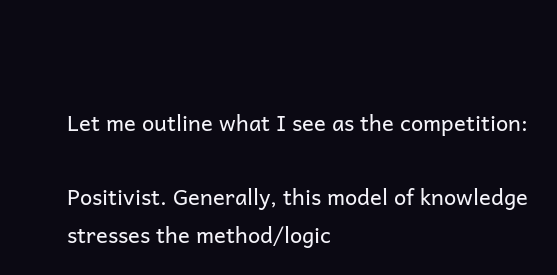Let me outline what I see as the competition:

Positivist. Generally, this model of knowledge stresses the method/logic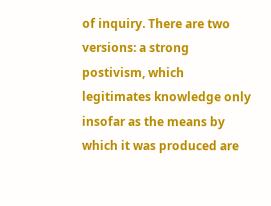of inquiry. There are two versions: a strong postivism, which legitimates knowledge only insofar as the means by which it was produced are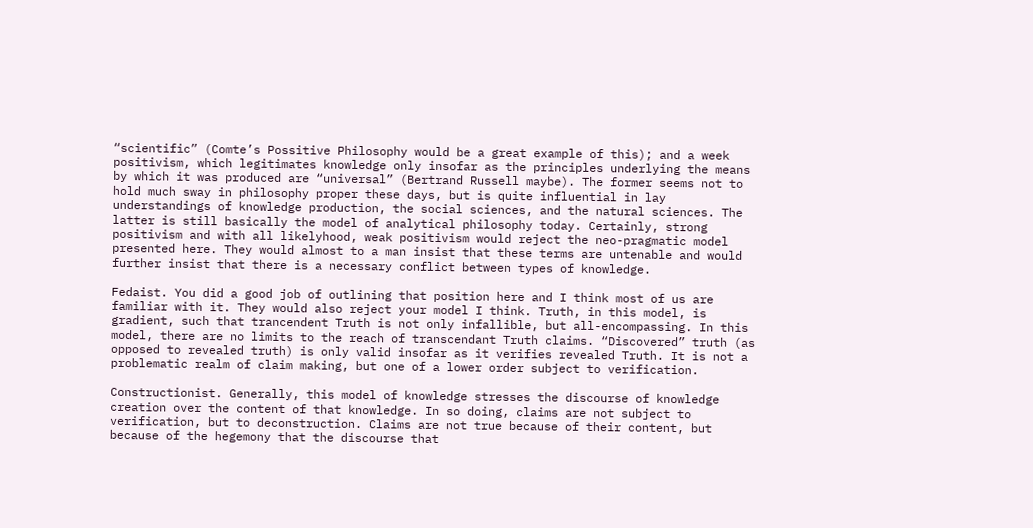“scientific” (Comte’s Possitive Philosophy would be a great example of this); and a week positivism, which legitimates knowledge only insofar as the principles underlying the means by which it was produced are “universal” (Bertrand Russell maybe). The former seems not to hold much sway in philosophy proper these days, but is quite influential in lay understandings of knowledge production, the social sciences, and the natural sciences. The latter is still basically the model of analytical philosophy today. Certainly, strong positivism and with all likelyhood, weak positivism would reject the neo-pragmatic model presented here. They would almost to a man insist that these terms are untenable and would further insist that there is a necessary conflict between types of knowledge.

Fedaist. You did a good job of outlining that position here and I think most of us are familiar with it. They would also reject your model I think. Truth, in this model, is gradient, such that trancendent Truth is not only infallible, but all-encompassing. In this model, there are no limits to the reach of transcendant Truth claims. “Discovered” truth (as opposed to revealed truth) is only valid insofar as it verifies revealed Truth. It is not a problematic realm of claim making, but one of a lower order subject to verification.

Constructionist. Generally, this model of knowledge stresses the discourse of knowledge creation over the content of that knowledge. In so doing, claims are not subject to verification, but to deconstruction. Claims are not true because of their content, but because of the hegemony that the discourse that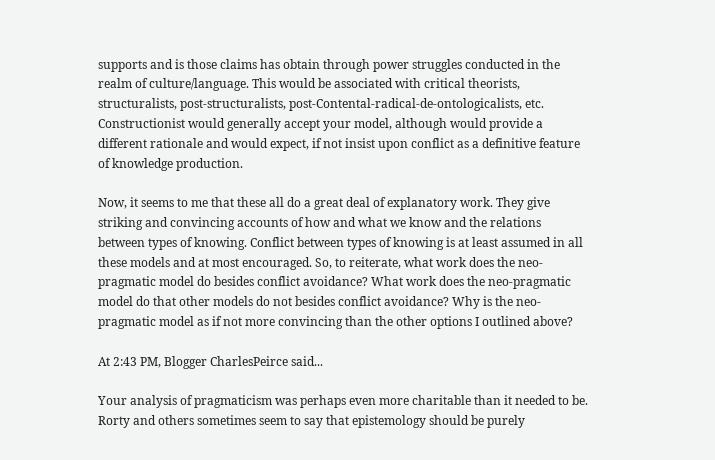supports and is those claims has obtain through power struggles conducted in the realm of culture/language. This would be associated with critical theorists, structuralists, post-structuralists, post-Contental-radical-de-ontologicalists, etc. Constructionist would generally accept your model, although would provide a different rationale and would expect, if not insist upon conflict as a definitive feature of knowledge production.

Now, it seems to me that these all do a great deal of explanatory work. They give striking and convincing accounts of how and what we know and the relations between types of knowing. Conflict between types of knowing is at least assumed in all these models and at most encouraged. So, to reiterate, what work does the neo-pragmatic model do besides conflict avoidance? What work does the neo-pragmatic model do that other models do not besides conflict avoidance? Why is the neo-pragmatic model as if not more convincing than the other options I outlined above?

At 2:43 PM, Blogger CharlesPeirce said...

Your analysis of pragmaticism was perhaps even more charitable than it needed to be. Rorty and others sometimes seem to say that epistemology should be purely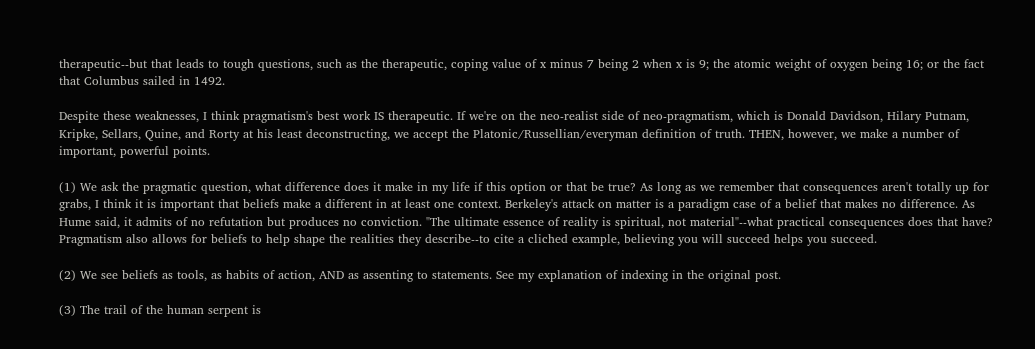therapeutic--but that leads to tough questions, such as the therapeutic, coping value of x minus 7 being 2 when x is 9; the atomic weight of oxygen being 16; or the fact that Columbus sailed in 1492.

Despite these weaknesses, I think pragmatism's best work IS therapeutic. If we're on the neo-realist side of neo-pragmatism, which is Donald Davidson, Hilary Putnam, Kripke, Sellars, Quine, and Rorty at his least deconstructing, we accept the Platonic/Russellian/everyman definition of truth. THEN, however, we make a number of important, powerful points.

(1) We ask the pragmatic question, what difference does it make in my life if this option or that be true? As long as we remember that consequences aren't totally up for grabs, I think it is important that beliefs make a different in at least one context. Berkeley's attack on matter is a paradigm case of a belief that makes no difference. As Hume said, it admits of no refutation but produces no conviction. "The ultimate essence of reality is spiritual, not material"--what practical consequences does that have? Pragmatism also allows for beliefs to help shape the realities they describe--to cite a cliched example, believing you will succeed helps you succeed.

(2) We see beliefs as tools, as habits of action, AND as assenting to statements. See my explanation of indexing in the original post.

(3) The trail of the human serpent is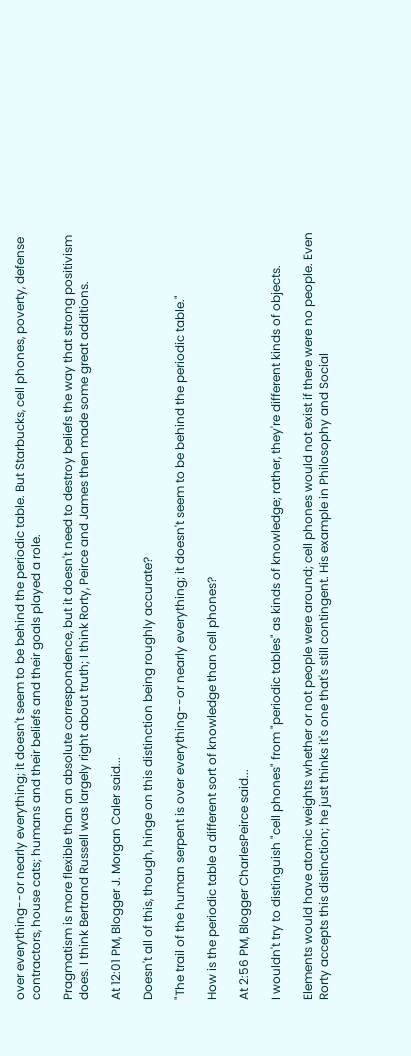over everything--or nearly everything; it doesn't seem to be behind the periodic table. But Starbucks, cell phones, poverty, defense contractors, house cats; humans and their beliefs and their goals played a role.

Pragmatism is more flexible than an absolute correspondence, but it doesn't need to destroy beliefs the way that strong positivism does. I think Bertrand Russell was largely right about truth; I think Rorty, Peirce and James then made some great additions.

At 12:01 PM, Blogger J. Morgan Caler said...

Doesn't all of this, though, hinge on this distinction being roughly accurate?

"The trail of the human serpent is over everything--or nearly everything; it doesn't seem to be behind the periodic table."

How is the periodic table a different sort of knowledge than cell phones?

At 2:56 PM, Blogger CharlesPeirce said...

I wouldn't try to distinguish "cell phones" from "periodic tables" as kinds of knowledge; rather, they're different kinds of objects.

Elements would have atomic weights whether or not people were around; cell phones would not exist if there were no people. Even Rorty accepts this distinction; he just thinks it's one that's still contingent. His example in Philosophy and Social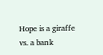Hope is a giraffe vs. a bank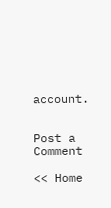account.


Post a Comment

<< Home